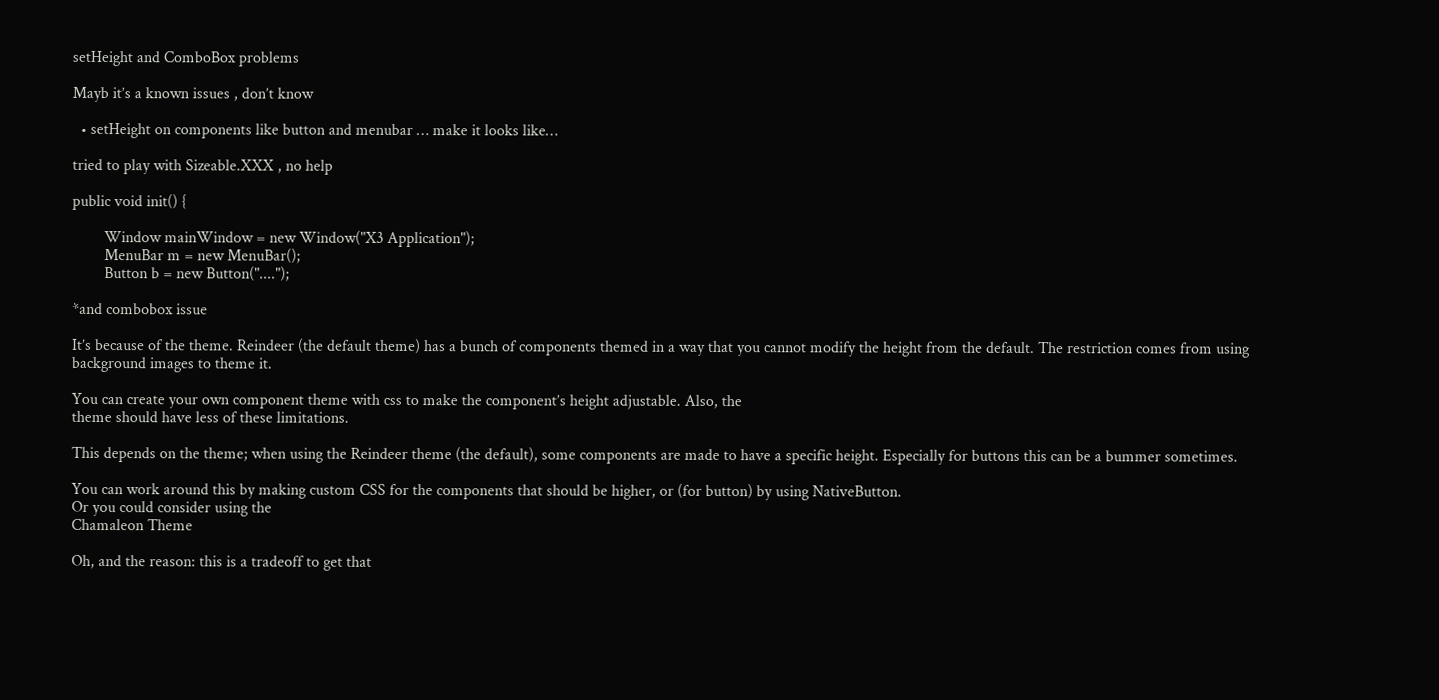setHeight and ComboBox problems

Mayb it’s a known issues , don’t know

  • setHeight on components like button and menubar … make it looks like…

tried to play with Sizeable.XXX , no help

public void init() {

        Window mainWindow = new Window("X3 Application");
        MenuBar m = new MenuBar();
        Button b = new Button("....");

*and combobox issue

It’s because of the theme. Reindeer (the default theme) has a bunch of components themed in a way that you cannot modify the height from the default. The restriction comes from using background images to theme it.

You can create your own component theme with css to make the component’s height adjustable. Also, the
theme should have less of these limitations.

This depends on the theme; when using the Reindeer theme (the default), some components are made to have a specific height. Especially for buttons this can be a bummer sometimes.

You can work around this by making custom CSS for the components that should be higher, or (for button) by using NativeButton.
Or you could consider using the
Chamaleon Theme

Oh, and the reason: this is a tradeoff to get that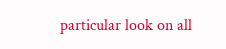particular look on all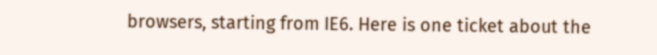browsers, starting from IE6. Here is one ticket about the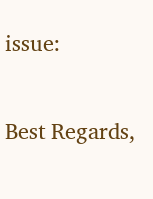issue:

Best Regards,